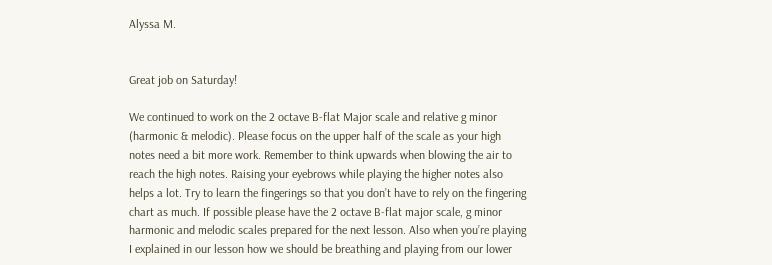Alyssa M.


Great job on Saturday!

We continued to work on the 2 octave B-flat Major scale and relative g minor (harmonic & melodic). Please focus on the upper half of the scale as your high notes need a bit more work. Remember to think upwards when blowing the air to reach the high notes. Raising your eyebrows while playing the higher notes also helps a lot. Try to learn the fingerings so that you don’t have to rely on the fingering chart as much. If possible please have the 2 octave B-flat major scale, g minor harmonic and melodic scales prepared for the next lesson. Also when you’re playing I explained in our lesson how we should be breathing and playing from our lower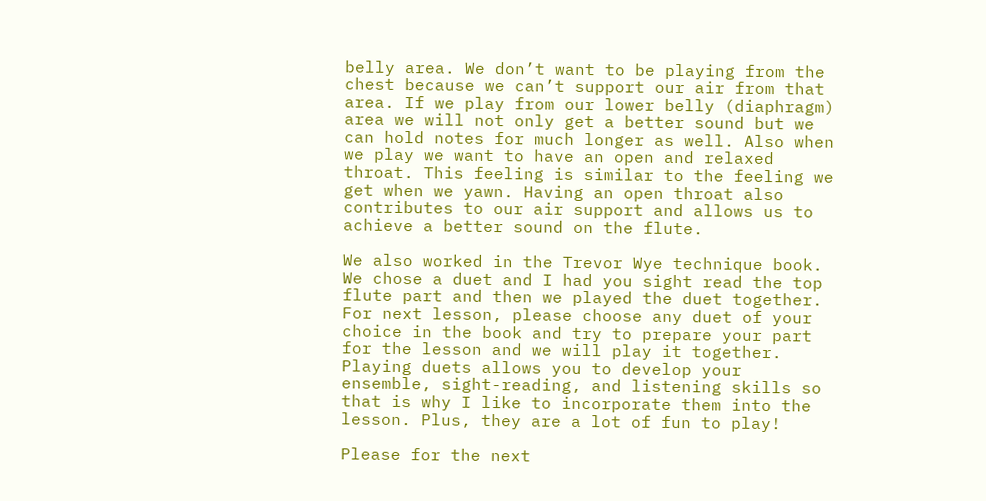belly area. We don’t want to be playing from the chest because we can’t support our air from that area. If we play from our lower belly (diaphragm) area we will not only get a better sound but we can hold notes for much longer as well. Also when we play we want to have an open and relaxed throat. This feeling is similar to the feeling we get when we yawn. Having an open throat also contributes to our air support and allows us to achieve a better sound on the flute.

We also worked in the Trevor Wye technique book. We chose a duet and I had you sight read the top flute part and then we played the duet together. For next lesson, please choose any duet of your choice in the book and try to prepare your part for the lesson and we will play it together. Playing duets allows you to develop your ensemble, sight-reading, and listening skills so that is why I like to incorporate them into the lesson. Plus, they are a lot of fun to play!

Please for the next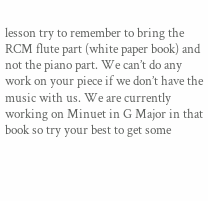lesson try to remember to bring the RCM flute part (white paper book) and not the piano part. We can’t do any work on your piece if we don’t have the music with us. We are currently working on Minuet in G Major in that book so try your best to get some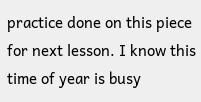practice done on this piece for next lesson. I know this time of year is busy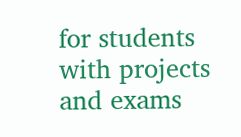for students with projects and exams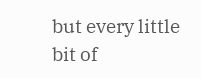but every little bit of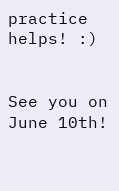practice helps! :)


See you on June 10th!